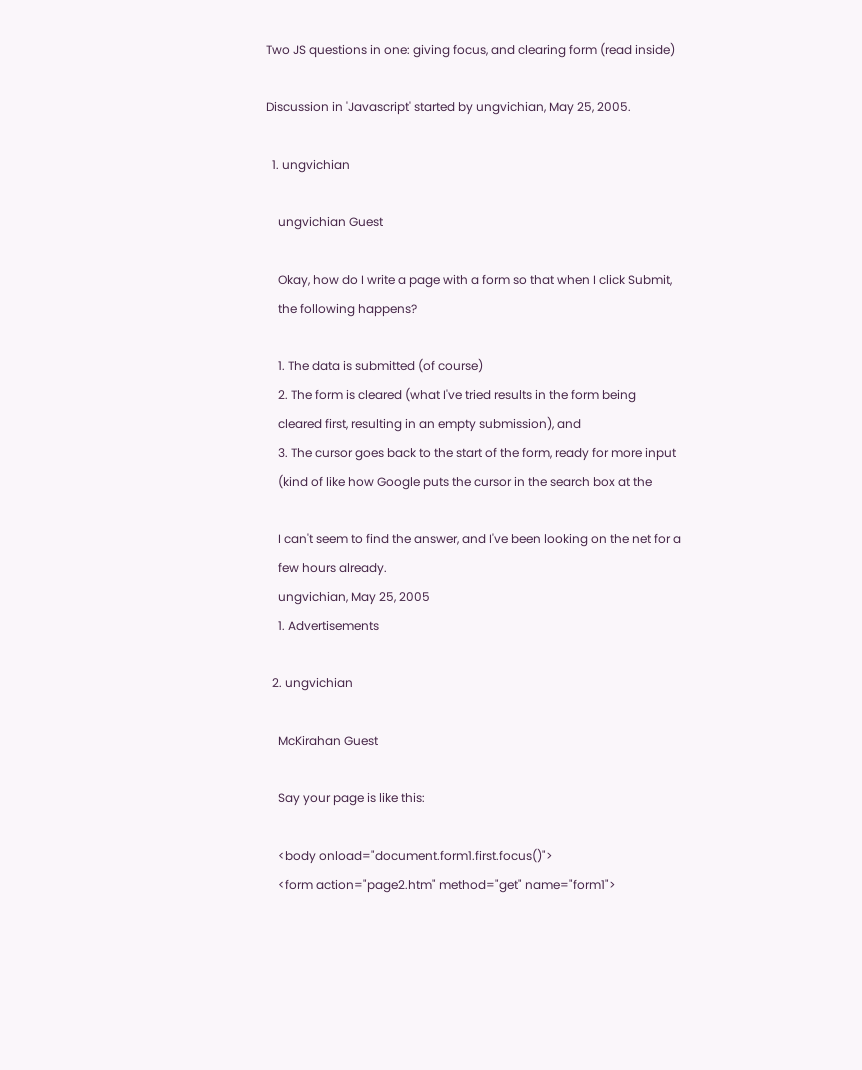Two JS questions in one: giving focus, and clearing form (read inside)

Discussion in 'Javascript' started by ungvichian, May 25, 2005.

  1. ungvichian

    ungvichian Guest

    Okay, how do I write a page with a form so that when I click Submit,
    the following happens?

    1. The data is submitted (of course)
    2. The form is cleared (what I've tried results in the form being
    cleared first, resulting in an empty submission), and
    3. The cursor goes back to the start of the form, ready for more input
    (kind of like how Google puts the cursor in the search box at the

    I can't seem to find the answer, and I've been looking on the net for a
    few hours already.
    ungvichian, May 25, 2005
    1. Advertisements

  2. ungvichian

    McKirahan Guest

    Say your page is like this:

    <body onload="document.form1.first.focus()">
    <form action="page2.htm" method="get" name="form1">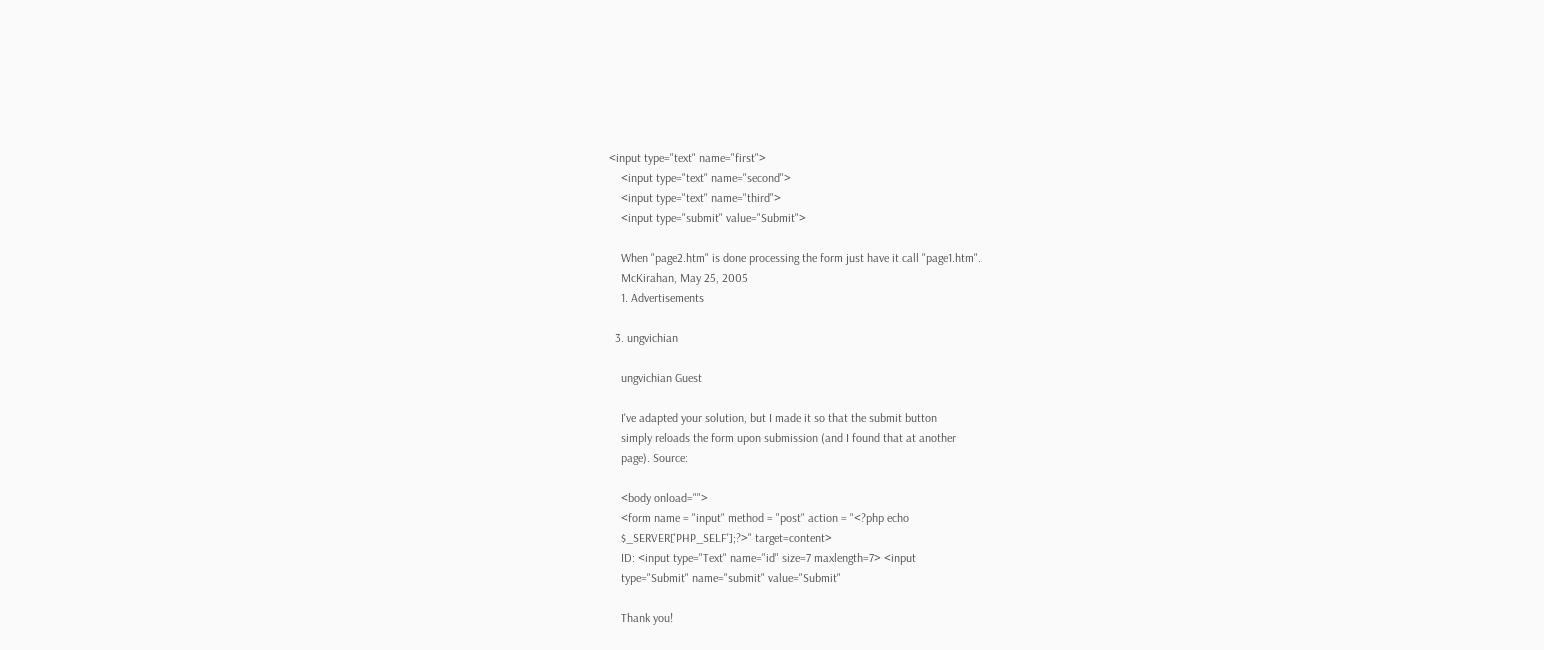<input type="text" name="first">
    <input type="text" name="second">
    <input type="text" name="third">
    <input type="submit" value="Submit">

    When "page2.htm" is done processing the form just have it call "page1.htm".
    McKirahan, May 25, 2005
    1. Advertisements

  3. ungvichian

    ungvichian Guest

    I've adapted your solution, but I made it so that the submit button
    simply reloads the form upon submission (and I found that at another
    page). Source:

    <body onload="">
    <form name = "input" method = "post" action = "<?php echo
    $_SERVER['PHP_SELF'];?>" target=content>
    ID: <input type="Text" name="id" size=7 maxlength=7> <input
    type="Submit" name="submit" value="Submit"

    Thank you!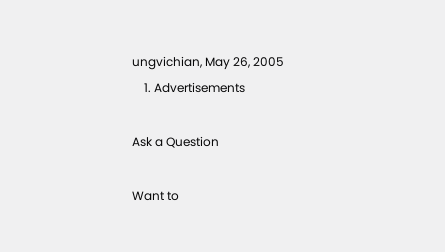ungvichian, May 26, 2005
    1. Advertisements

Ask a Question

Want to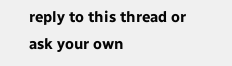reply to this thread or ask your own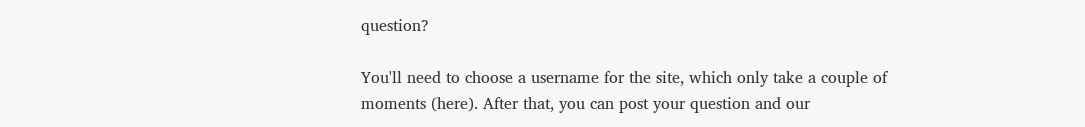question?

You'll need to choose a username for the site, which only take a couple of moments (here). After that, you can post your question and our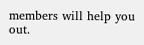members will help you out.